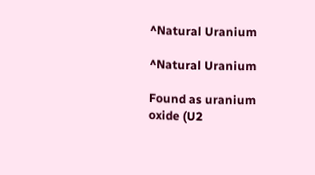^Natural Uranium

^Natural Uranium

Found as uranium oxide (U2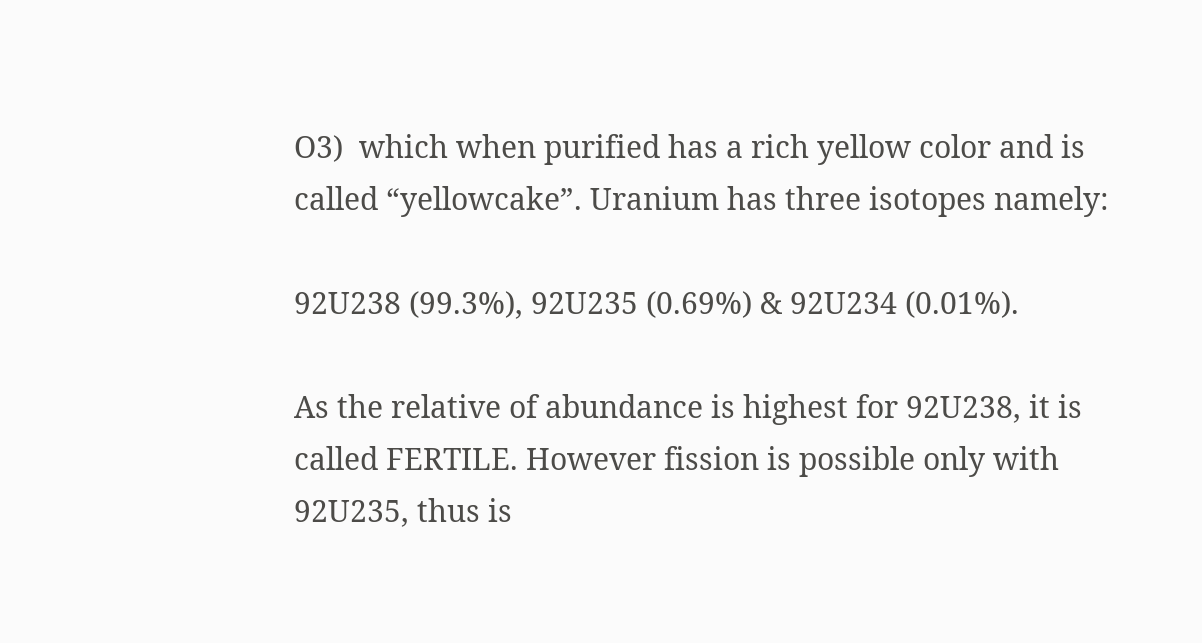O3)  which when purified has a rich yellow color and is called “yellowcake”. Uranium has three isotopes namely:

92U238 (99.3%), 92U235 (0.69%) & 92U234 (0.01%).

As the relative of abundance is highest for 92U238, it is called FERTILE. However fission is possible only with 92U235, thus is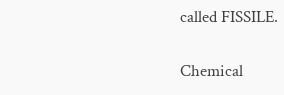called FISSILE.

Chemical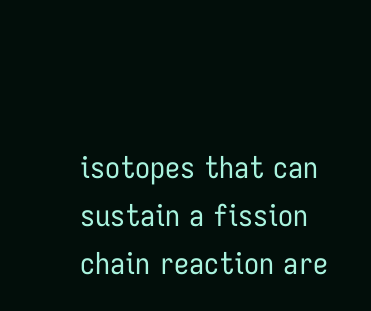isotopes that can sustain a fission chain reaction are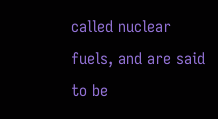called nuclear fuels, and are said to be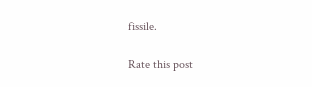fissile.

Rate this post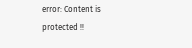error: Content is protected !!